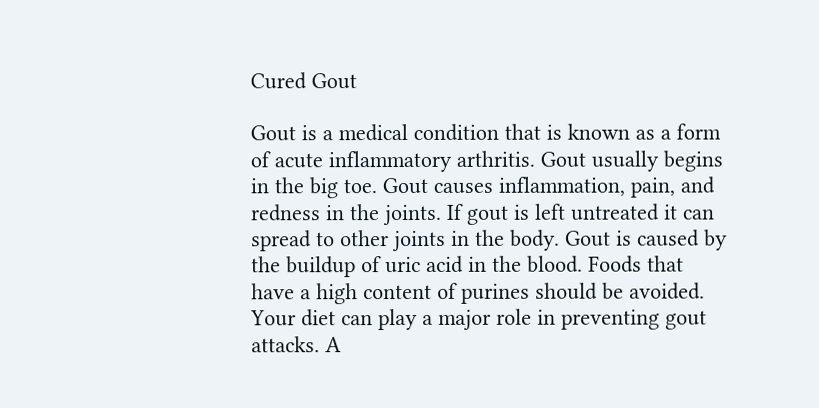Cured Gout

Gout is a medical condition that is known as a form of acute inflammatory arthritis. Gout usually begins in the big toe. Gout causes inflammation, pain, and redness in the joints. If gout is left untreated it can spread to other joints in the body. Gout is caused by the buildup of uric acid in the blood. Foods that have a high content of purines should be avoided. Your diet can play a major role in preventing gout attacks. A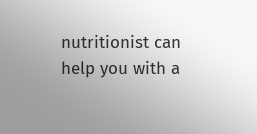nutritionist can help you with a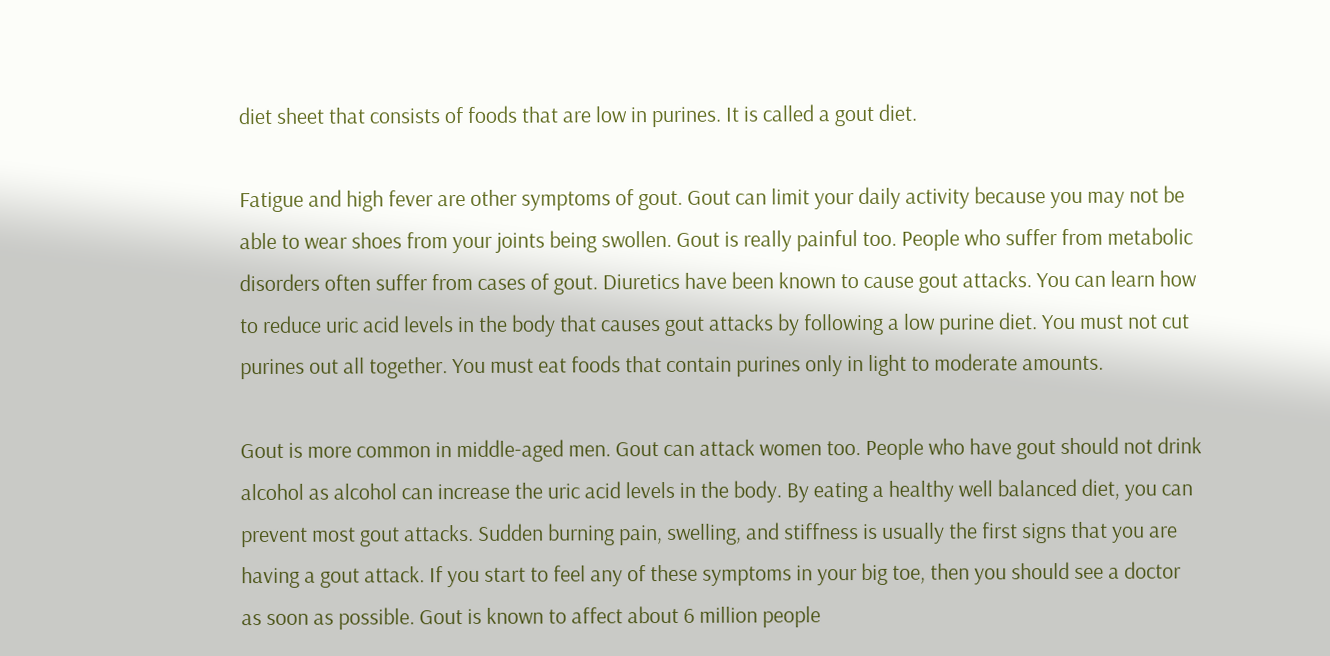diet sheet that consists of foods that are low in purines. It is called a gout diet.

Fatigue and high fever are other symptoms of gout. Gout can limit your daily activity because you may not be able to wear shoes from your joints being swollen. Gout is really painful too. People who suffer from metabolic disorders often suffer from cases of gout. Diuretics have been known to cause gout attacks. You can learn how to reduce uric acid levels in the body that causes gout attacks by following a low purine diet. You must not cut purines out all together. You must eat foods that contain purines only in light to moderate amounts.

Gout is more common in middle-aged men. Gout can attack women too. People who have gout should not drink alcohol as alcohol can increase the uric acid levels in the body. By eating a healthy well balanced diet, you can prevent most gout attacks. Sudden burning pain, swelling, and stiffness is usually the first signs that you are having a gout attack. If you start to feel any of these symptoms in your big toe, then you should see a doctor as soon as possible. Gout is known to affect about 6 million people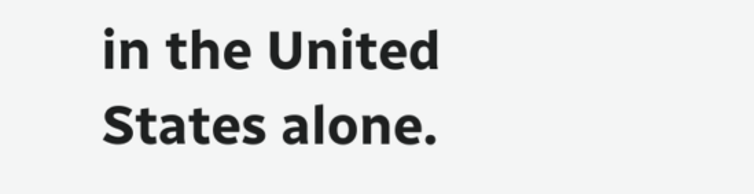in the United States alone.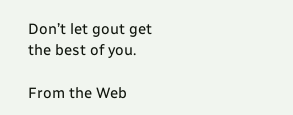Don’t let gout get the best of you.

From the Web